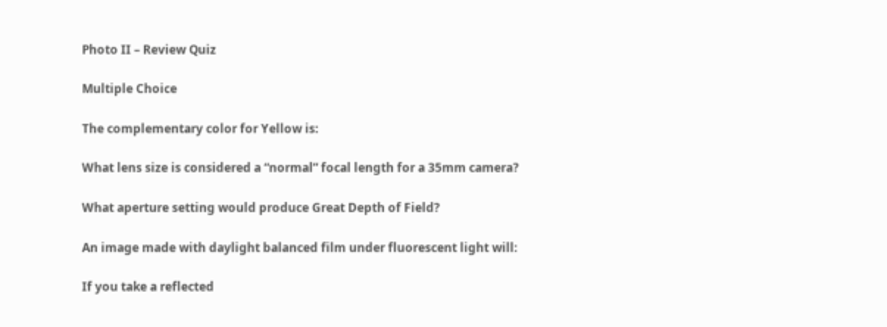Photo II – Review Quiz

Multiple Choice

The complementary color for Yellow is:

What lens size is considered a “normal” focal length for a 35mm camera?

What aperture setting would produce Great Depth of Field?

An image made with daylight balanced film under fluorescent light will:

If you take a reflected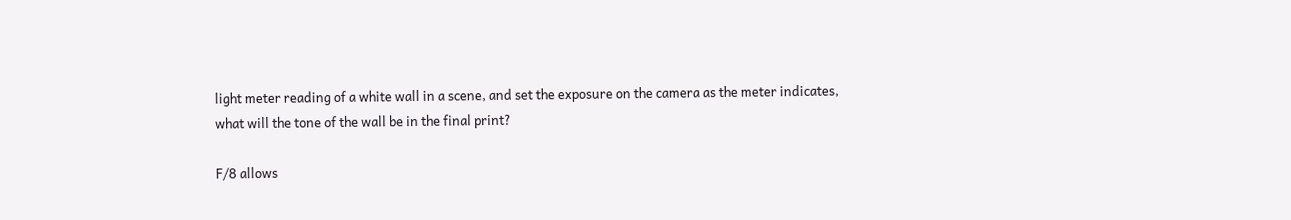light meter reading of a white wall in a scene, and set the exposure on the camera as the meter indicates, what will the tone of the wall be in the final print?

F/8 allows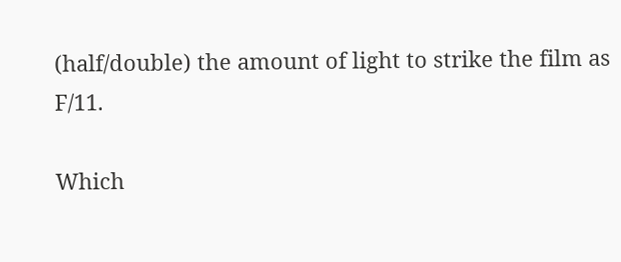(half/double) the amount of light to strike the film as F/11.

Which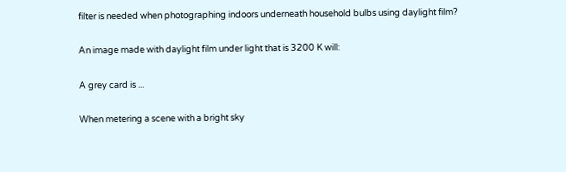filter is needed when photographing indoors underneath household bulbs using daylight film?

An image made with daylight film under light that is 3200 K will:

A grey card is ...

When metering a scene with a bright sky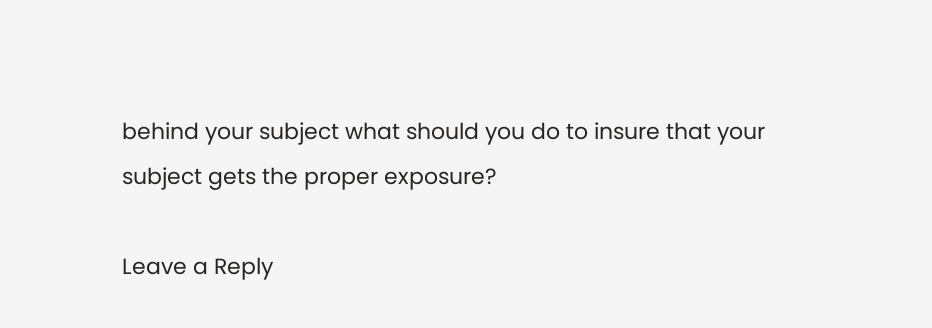behind your subject what should you do to insure that your subject gets the proper exposure?

Leave a Reply